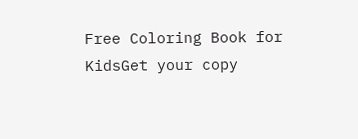Free Coloring Book for KidsGet your copy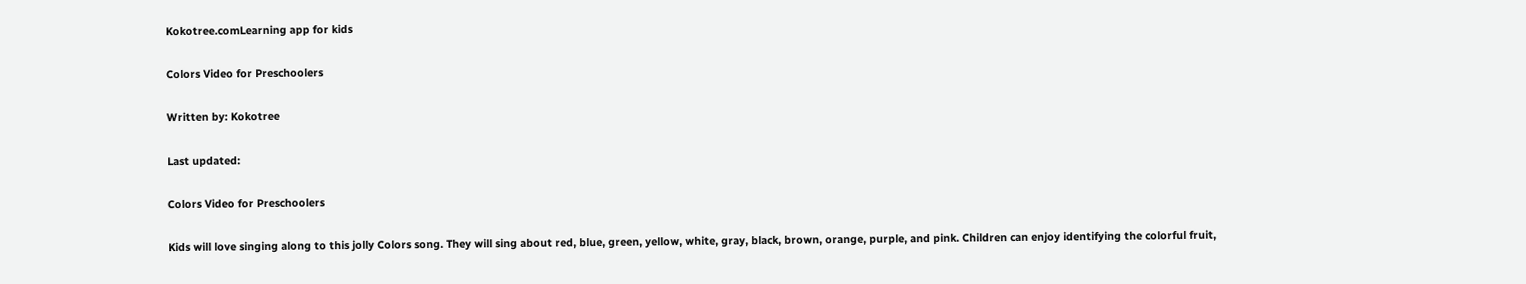Kokotree.comLearning app for kids

Colors Video for Preschoolers

Written by: Kokotree

Last updated:

Colors Video for Preschoolers

Kids will love singing along to this jolly Colors song. They will sing about red, blue, green, yellow, white, gray, black, brown, orange, purple, and pink. Children can enjoy identifying the colorful fruit,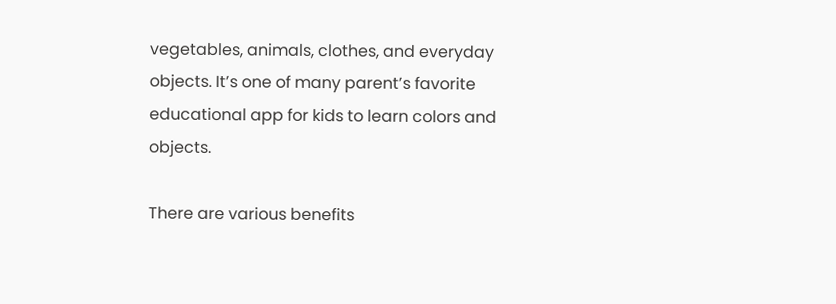vegetables, animals, clothes, and everyday objects. It’s one of many parent’s favorite educational app for kids to learn colors and objects.

There are various benefits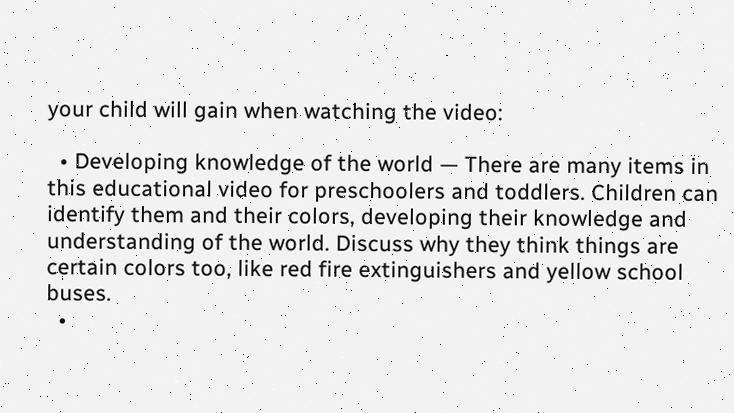your child will gain when watching the video:

  • Developing knowledge of the world — There are many items in this educational video for preschoolers and toddlers. Children can identify them and their colors, developing their knowledge and understanding of the world. Discuss why they think things are certain colors too, like red fire extinguishers and yellow school buses.
  •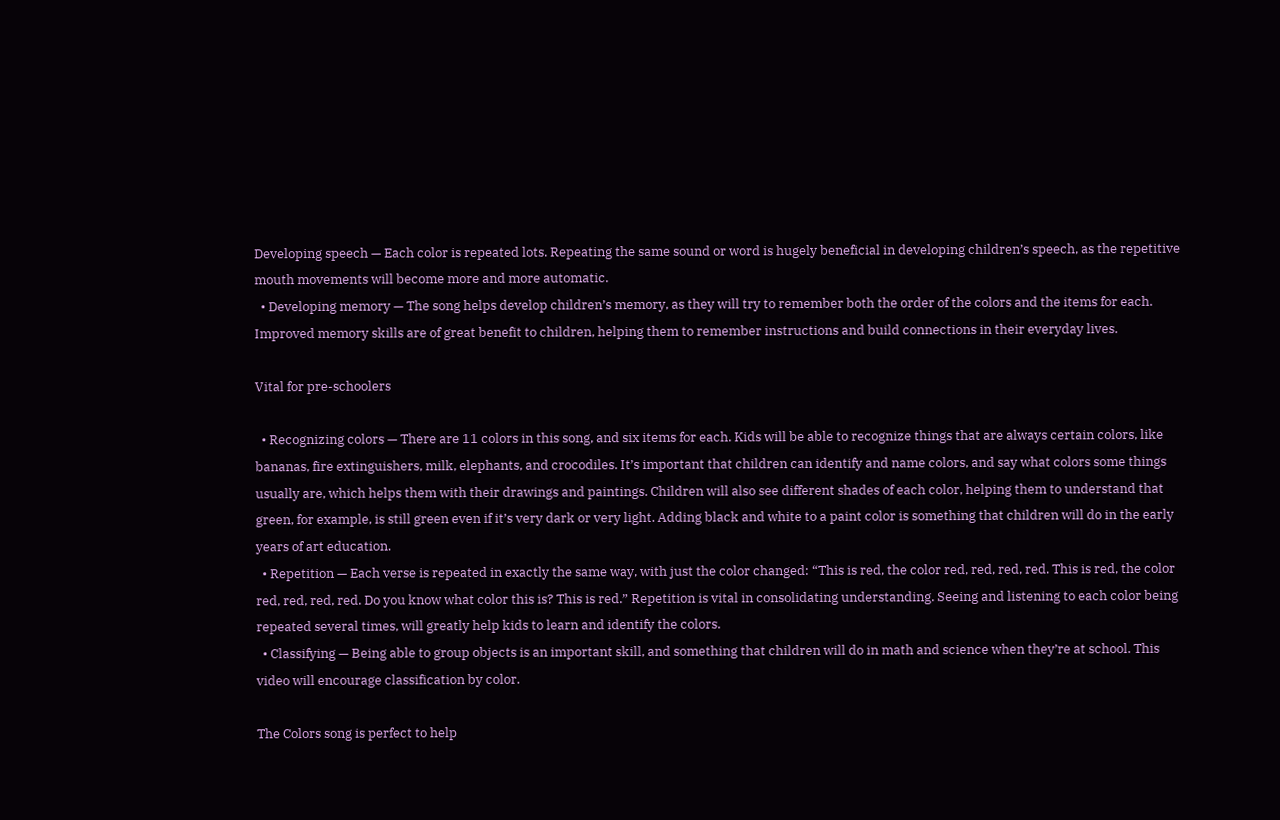Developing speech — Each color is repeated lots. Repeating the same sound or word is hugely beneficial in developing children’s speech, as the repetitive mouth movements will become more and more automatic.
  • Developing memory — The song helps develop children’s memory, as they will try to remember both the order of the colors and the items for each. Improved memory skills are of great benefit to children, helping them to remember instructions and build connections in their everyday lives.

Vital for pre-schoolers

  • Recognizing colors — There are 11 colors in this song, and six items for each. Kids will be able to recognize things that are always certain colors, like bananas, fire extinguishers, milk, elephants, and crocodiles. It’s important that children can identify and name colors, and say what colors some things usually are, which helps them with their drawings and paintings. Children will also see different shades of each color, helping them to understand that green, for example, is still green even if it’s very dark or very light. Adding black and white to a paint color is something that children will do in the early years of art education.
  • Repetition — Each verse is repeated in exactly the same way, with just the color changed: “This is red, the color red, red, red, red. This is red, the color red, red, red, red. Do you know what color this is? This is red.” Repetition is vital in consolidating understanding. Seeing and listening to each color being repeated several times, will greatly help kids to learn and identify the colors.
  • Classifying — Being able to group objects is an important skill, and something that children will do in math and science when they’re at school. This video will encourage classification by color.

The Colors song is perfect to help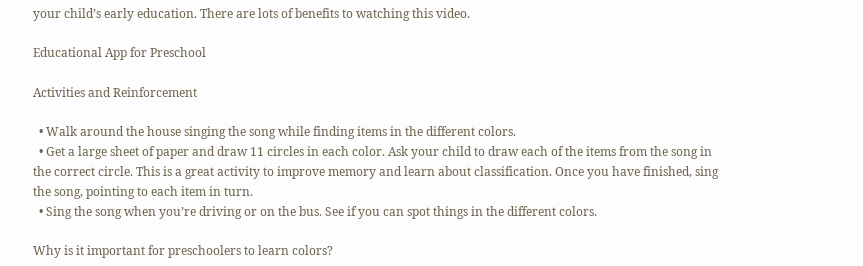your child’s early education. There are lots of benefits to watching this video.

Educational App for Preschool

Activities and Reinforcement

  • Walk around the house singing the song while finding items in the different colors.
  • Get a large sheet of paper and draw 11 circles in each color. Ask your child to draw each of the items from the song in the correct circle. This is a great activity to improve memory and learn about classification. Once you have finished, sing the song, pointing to each item in turn.
  • Sing the song when you’re driving or on the bus. See if you can spot things in the different colors.

Why is it important for preschoolers to learn colors?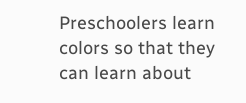Preschoolers learn colors so that they can learn about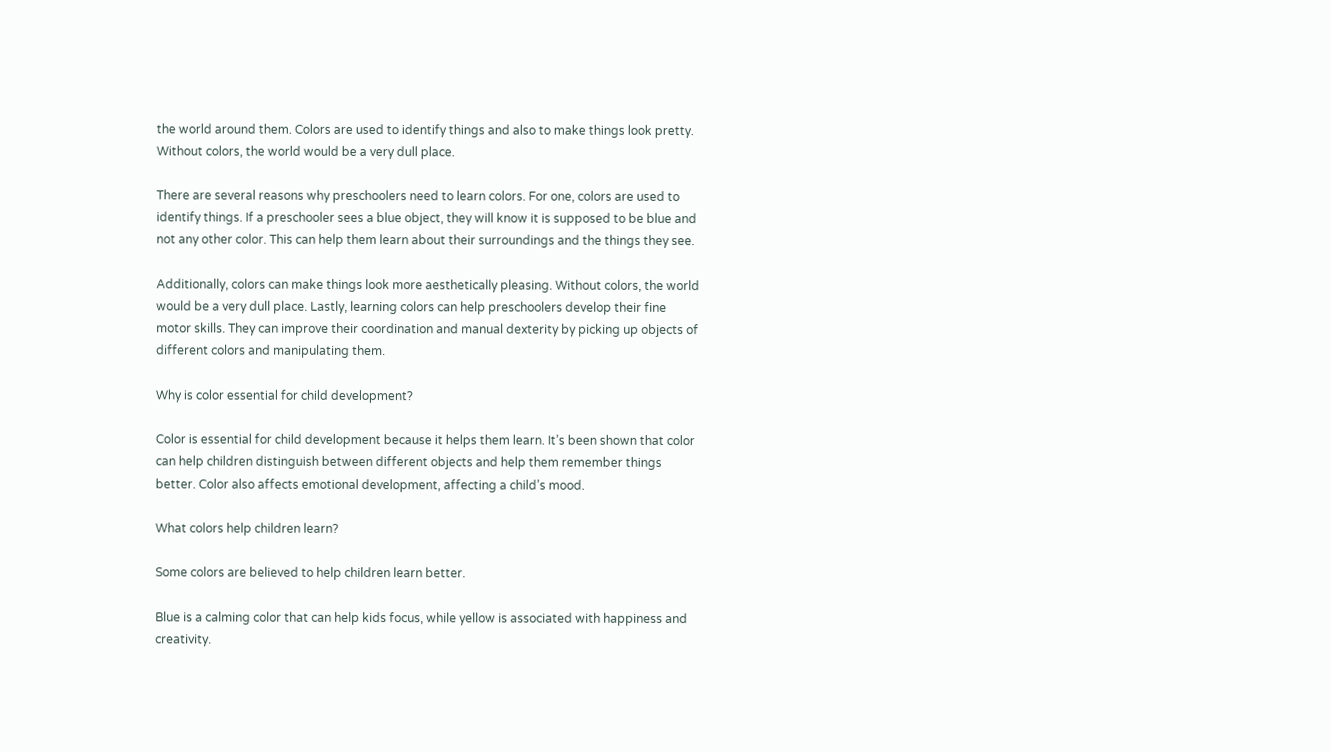the world around them. Colors are used to identify things and also to make things look pretty. Without colors, the world would be a very dull place.

There are several reasons why preschoolers need to learn colors. For one, colors are used to identify things. If a preschooler sees a blue object, they will know it is supposed to be blue and not any other color. This can help them learn about their surroundings and the things they see.

Additionally, colors can make things look more aesthetically pleasing. Without colors, the world would be a very dull place. Lastly, learning colors can help preschoolers develop their fine motor skills. They can improve their coordination and manual dexterity by picking up objects of different colors and manipulating them.

Why is color essential for child development?

Color is essential for child development because it helps them learn. It’s been shown that color can help children distinguish between different objects and help them remember things better. Color also affects emotional development, affecting a child’s mood.

What colors help children learn?

Some colors are believed to help children learn better.

Blue is a calming color that can help kids focus, while yellow is associated with happiness and creativity.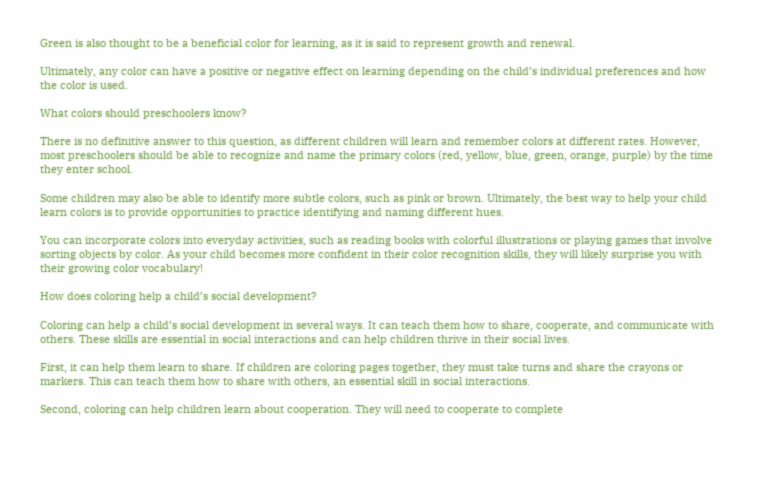Green is also thought to be a beneficial color for learning, as it is said to represent growth and renewal.

Ultimately, any color can have a positive or negative effect on learning depending on the child’s individual preferences and how the color is used.

What colors should preschoolers know?

There is no definitive answer to this question, as different children will learn and remember colors at different rates. However, most preschoolers should be able to recognize and name the primary colors (red, yellow, blue, green, orange, purple) by the time they enter school.

Some children may also be able to identify more subtle colors, such as pink or brown. Ultimately, the best way to help your child learn colors is to provide opportunities to practice identifying and naming different hues.

You can incorporate colors into everyday activities, such as reading books with colorful illustrations or playing games that involve sorting objects by color. As your child becomes more confident in their color recognition skills, they will likely surprise you with their growing color vocabulary!

How does coloring help a child’s social development?

Coloring can help a child’s social development in several ways. It can teach them how to share, cooperate, and communicate with others. These skills are essential in social interactions and can help children thrive in their social lives.

First, it can help them learn to share. If children are coloring pages together, they must take turns and share the crayons or markers. This can teach them how to share with others, an essential skill in social interactions.

Second, coloring can help children learn about cooperation. They will need to cooperate to complete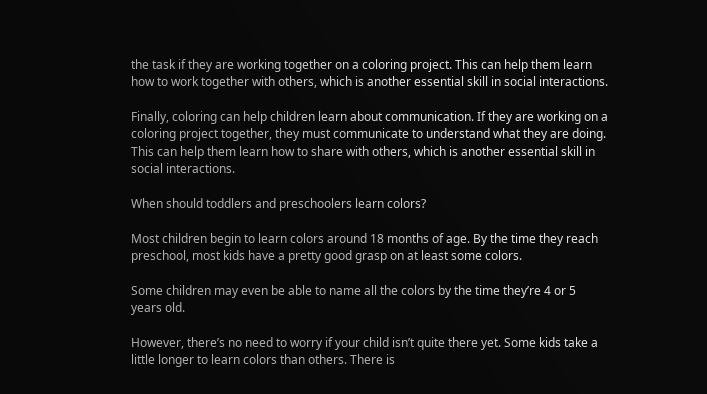the task if they are working together on a coloring project. This can help them learn how to work together with others, which is another essential skill in social interactions.

Finally, coloring can help children learn about communication. If they are working on a coloring project together, they must communicate to understand what they are doing. This can help them learn how to share with others, which is another essential skill in social interactions.

When should toddlers and preschoolers learn colors?

Most children begin to learn colors around 18 months of age. By the time they reach preschool, most kids have a pretty good grasp on at least some colors.

Some children may even be able to name all the colors by the time they’re 4 or 5 years old.

However, there’s no need to worry if your child isn’t quite there yet. Some kids take a little longer to learn colors than others. There is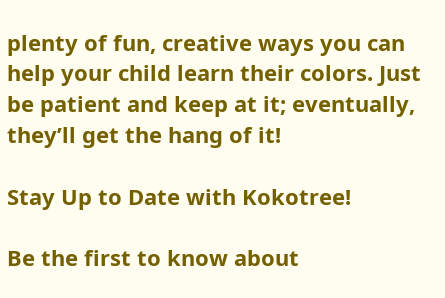plenty of fun, creative ways you can help your child learn their colors. Just be patient and keep at it; eventually, they’ll get the hang of it!

Stay Up to Date with Kokotree!

Be the first to know about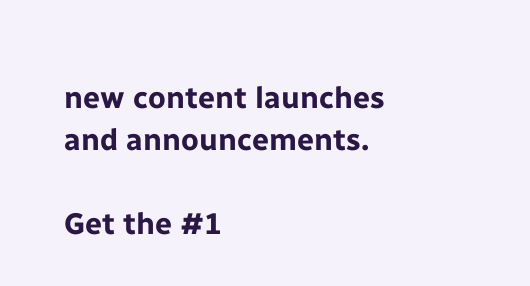new content launches and announcements.

Get the #1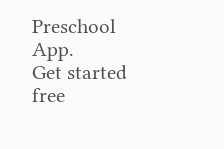Preschool App.
Get started free